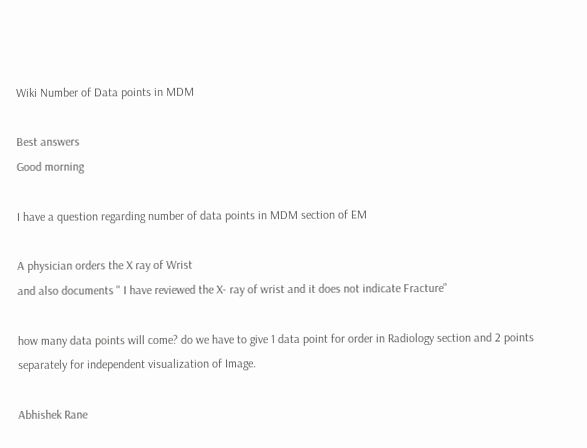Wiki Number of Data points in MDM

Best answers
Good morning

I have a question regarding number of data points in MDM section of EM

A physician orders the X ray of Wrist
and also documents " I have reviewed the X- ray of wrist and it does not indicate Fracture"

how many data points will come? do we have to give 1 data point for order in Radiology section and 2 points separately for independent visualization of Image.

Abhishek Rane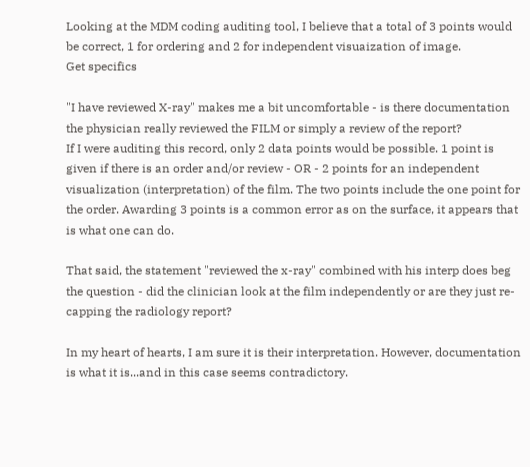Looking at the MDM coding auditing tool, I believe that a total of 3 points would be correct, 1 for ordering and 2 for independent visuaization of image.
Get specifics

"I have reviewed X-ray" makes me a bit uncomfortable - is there documentation the physician really reviewed the FILM or simply a review of the report?
If I were auditing this record, only 2 data points would be possible. 1 point is given if there is an order and/or review - OR - 2 points for an independent visualization (interpretation) of the film. The two points include the one point for the order. Awarding 3 points is a common error as on the surface, it appears that is what one can do.

That said, the statement "reviewed the x-ray" combined with his interp does beg the question - did the clinician look at the film independently or are they just re-capping the radiology report?

In my heart of hearts, I am sure it is their interpretation. However, documentation is what it is...and in this case seems contradictory.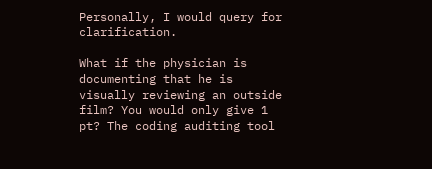Personally, I would query for clarification.

What if the physician is documenting that he is visually reviewing an outside film? You would only give 1 pt? The coding auditing tool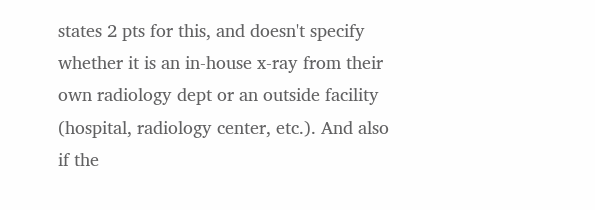states 2 pts for this, and doesn't specify whether it is an in-house x-ray from their own radiology dept or an outside facility (hospital, radiology center, etc.). And also if the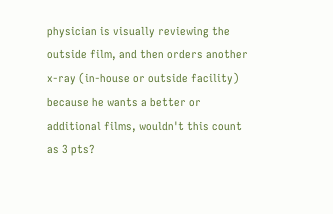physician is visually reviewing the outside film, and then orders another x-ray (in-house or outside facility) because he wants a better or additional films, wouldn't this count as 3 pts?